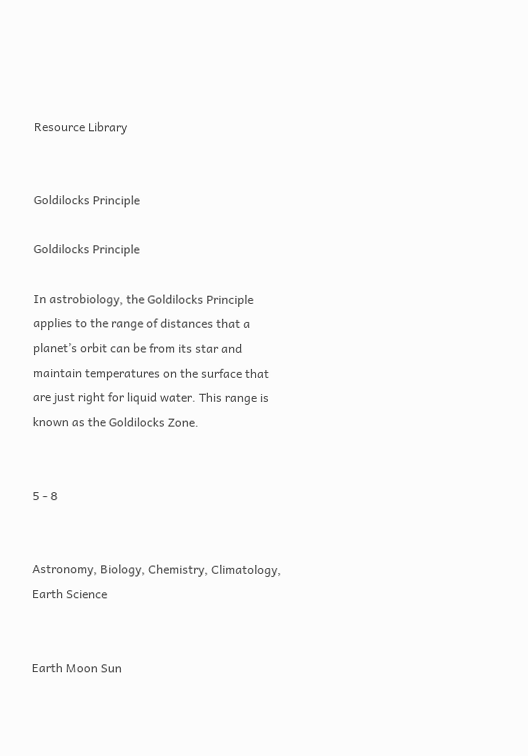Resource Library


Goldilocks Principle

Goldilocks Principle

In astrobiology, the Goldilocks Principle applies to the range of distances that a planet’s orbit can be from its star and maintain temperatures on the surface that are just right for liquid water. This range is known as the Goldilocks Zone.


5 - 8


Astronomy, Biology, Chemistry, Climatology, Earth Science


Earth Moon Sun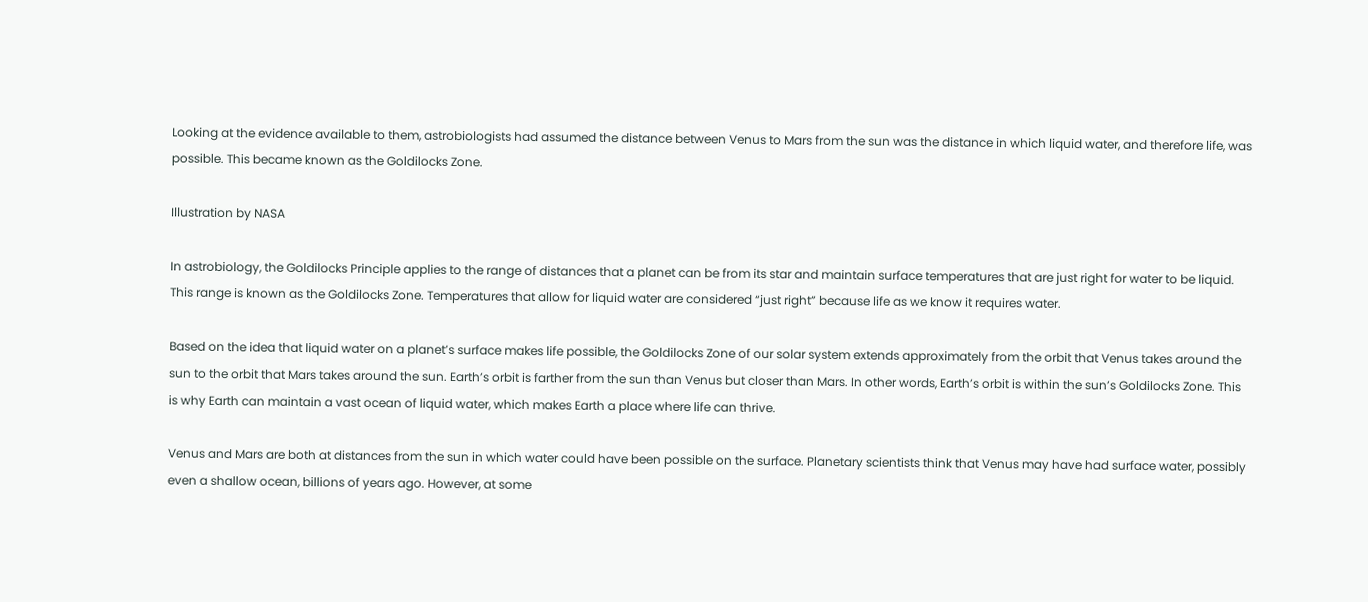Looking at the evidence available to them, astrobiologists had assumed the distance between Venus to Mars from the sun was the distance in which liquid water, and therefore life, was possible. This became known as the Goldilocks Zone.

Illustration by NASA

In astrobiology, the Goldilocks Principle applies to the range of distances that a planet can be from its star and maintain surface temperatures that are just right for water to be liquid. This range is known as the Goldilocks Zone. Temperatures that allow for liquid water are considered “just right” because life as we know it requires water.

Based on the idea that liquid water on a planet’s surface makes life possible, the Goldilocks Zone of our solar system extends approximately from the orbit that Venus takes around the sun to the orbit that Mars takes around the sun. Earth’s orbit is farther from the sun than Venus but closer than Mars. In other words, Earth’s orbit is within the sun’s Goldilocks Zone. This is why Earth can maintain a vast ocean of liquid water, which makes Earth a place where life can thrive.

Venus and Mars are both at distances from the sun in which water could have been possible on the surface. Planetary scientists think that Venus may have had surface water, possibly even a shallow ocean, billions of years ago. However, at some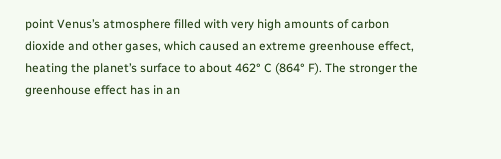point Venus’s atmosphere filled with very high amounts of carbon dioxide and other gases, which caused an extreme greenhouse effect, heating the planet’s surface to about 462° C (864° F). The stronger the greenhouse effect has in an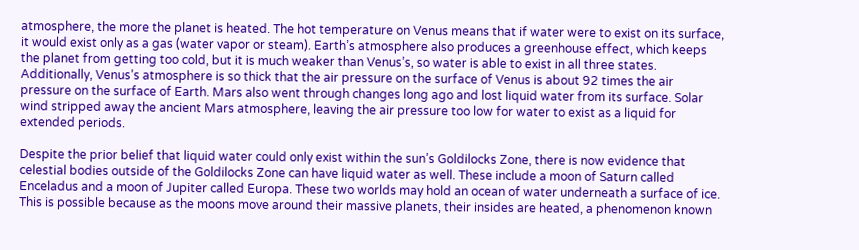atmosphere, the more the planet is heated. The hot temperature on Venus means that if water were to exist on its surface, it would exist only as a gas (water vapor or steam). Earth’s atmosphere also produces a greenhouse effect, which keeps the planet from getting too cold, but it is much weaker than Venus’s, so water is able to exist in all three states. Additionally, Venus’s atmosphere is so thick that the air pressure on the surface of Venus is about 92 times the air pressure on the surface of Earth. Mars also went through changes long ago and lost liquid water from its surface. Solar wind stripped away the ancient Mars atmosphere, leaving the air pressure too low for water to exist as a liquid for extended periods.

Despite the prior belief that liquid water could only exist within the sun’s Goldilocks Zone, there is now evidence that celestial bodies outside of the Goldilocks Zone can have liquid water as well. These include a moon of Saturn called Enceladus and a moon of Jupiter called Europa. These two worlds may hold an ocean of water underneath a surface of ice. This is possible because as the moons move around their massive planets, their insides are heated, a phenomenon known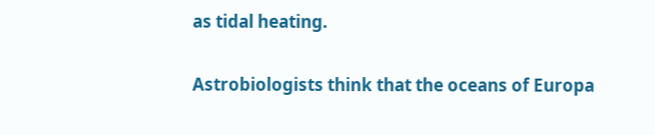as tidal heating.

Astrobiologists think that the oceans of Europa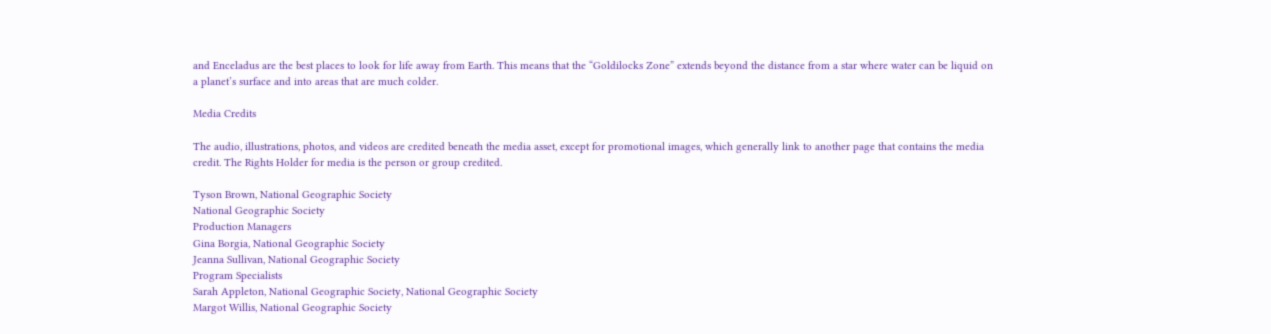and Enceladus are the best places to look for life away from Earth. This means that the “Goldilocks Zone” extends beyond the distance from a star where water can be liquid on a planet’s surface and into areas that are much colder.

Media Credits

The audio, illustrations, photos, and videos are credited beneath the media asset, except for promotional images, which generally link to another page that contains the media credit. The Rights Holder for media is the person or group credited.

Tyson Brown, National Geographic Society
National Geographic Society
Production Managers
Gina Borgia, National Geographic Society
Jeanna Sullivan, National Geographic Society
Program Specialists
Sarah Appleton, National Geographic Society, National Geographic Society
Margot Willis, National Geographic Society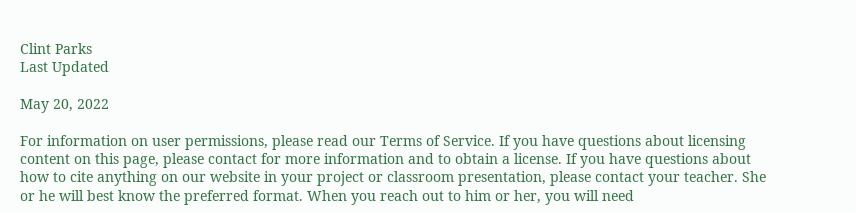Clint Parks
Last Updated

May 20, 2022

For information on user permissions, please read our Terms of Service. If you have questions about licensing content on this page, please contact for more information and to obtain a license. If you have questions about how to cite anything on our website in your project or classroom presentation, please contact your teacher. She or he will best know the preferred format. When you reach out to him or her, you will need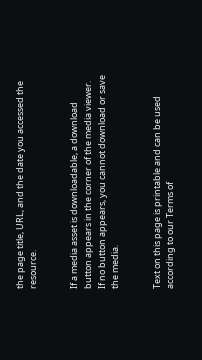the page title, URL, and the date you accessed the resource.


If a media asset is downloadable, a download button appears in the corner of the media viewer. If no button appears, you cannot download or save the media.


Text on this page is printable and can be used according to our Terms of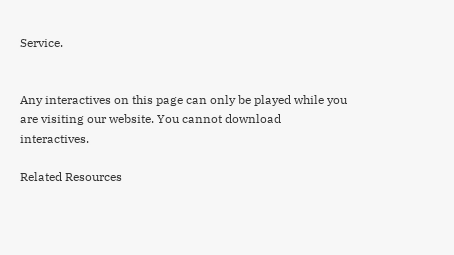Service.


Any interactives on this page can only be played while you are visiting our website. You cannot download interactives.

Related Resources